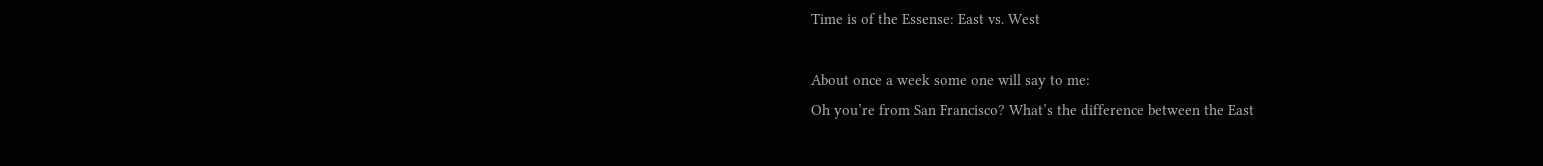Time is of the Essense: East vs. West

About once a week some one will say to me:
Oh you’re from San Francisco? What’s the difference between the East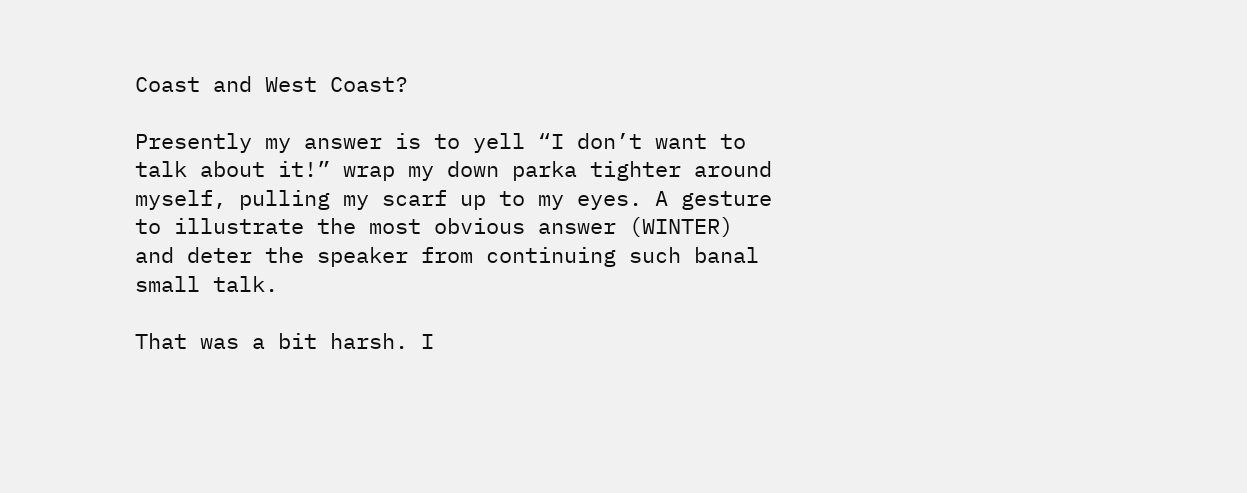Coast and West Coast?

Presently my answer is to yell “I don’t want to talk about it!” wrap my down parka tighter around myself, pulling my scarf up to my eyes. A gesture to illustrate the most obvious answer (WINTER) and deter the speaker from continuing such banal small talk.

That was a bit harsh. I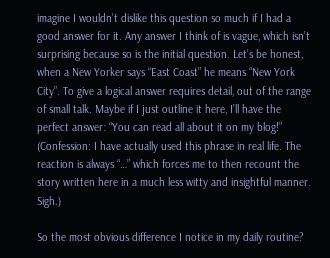imagine I wouldn’t dislike this question so much if I had a good answer for it. Any answer I think of is vague, which isn’t surprising because so is the initial question. Let’s be honest, when a New Yorker says “East Coast” he means “New York City”. To give a logical answer requires detail, out of the range of small talk. Maybe if I just outline it here, I’ll have the perfect answer: “You can read all about it on my blog!” (Confession: I have actually used this phrase in real life. The reaction is always “…” which forces me to then recount the story written here in a much less witty and insightful manner. Sigh.)

So the most obvious difference I notice in my daily routine?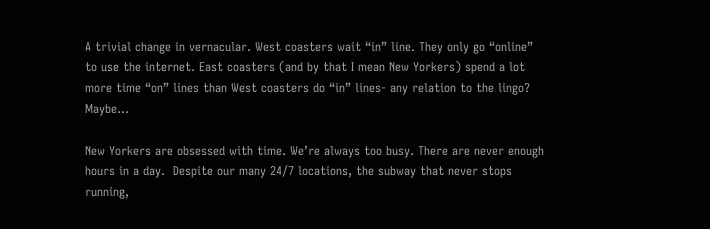A trivial change in vernacular. West coasters wait “in” line. They only go “online” to use the internet. East coasters (and by that I mean New Yorkers) spend a lot more time “on” lines than West coasters do “in” lines- any relation to the lingo? Maybe…

New Yorkers are obsessed with time. We’re always too busy. There are never enough hours in a day.  Despite our many 24/7 locations, the subway that never stops running,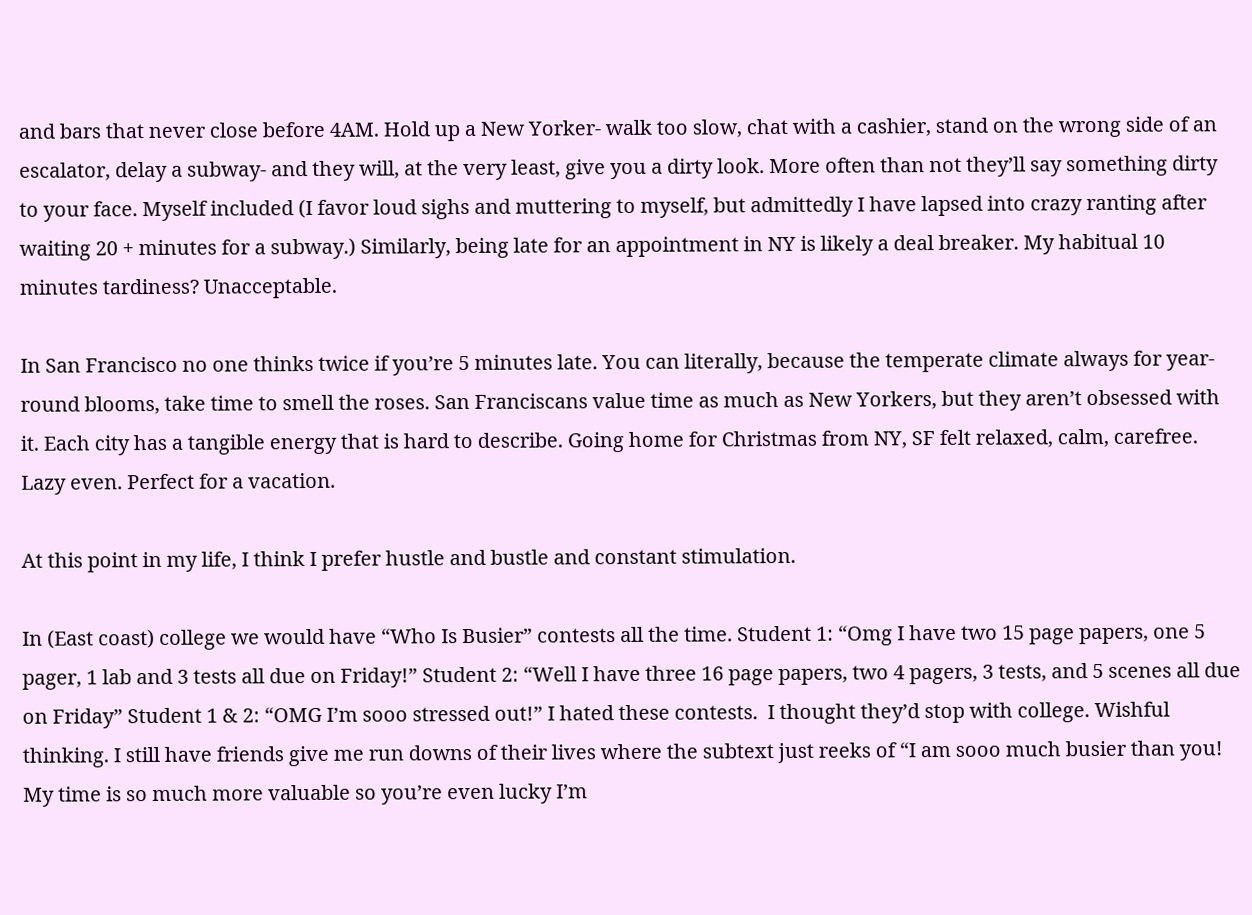and bars that never close before 4AM. Hold up a New Yorker- walk too slow, chat with a cashier, stand on the wrong side of an escalator, delay a subway- and they will, at the very least, give you a dirty look. More often than not they’ll say something dirty to your face. Myself included (I favor loud sighs and muttering to myself, but admittedly I have lapsed into crazy ranting after waiting 20 + minutes for a subway.) Similarly, being late for an appointment in NY is likely a deal breaker. My habitual 10 minutes tardiness? Unacceptable.

In San Francisco no one thinks twice if you’re 5 minutes late. You can literally, because the temperate climate always for year-round blooms, take time to smell the roses. San Franciscans value time as much as New Yorkers, but they aren’t obsessed with it. Each city has a tangible energy that is hard to describe. Going home for Christmas from NY, SF felt relaxed, calm, carefree. Lazy even. Perfect for a vacation.

At this point in my life, I think I prefer hustle and bustle and constant stimulation.

In (East coast) college we would have “Who Is Busier” contests all the time. Student 1: “Omg I have two 15 page papers, one 5 pager, 1 lab and 3 tests all due on Friday!” Student 2: “Well I have three 16 page papers, two 4 pagers, 3 tests, and 5 scenes all due on Friday” Student 1 & 2: “OMG I’m sooo stressed out!” I hated these contests.  I thought they’d stop with college. Wishful thinking. I still have friends give me run downs of their lives where the subtext just reeks of “I am sooo much busier than you! My time is so much more valuable so you’re even lucky I’m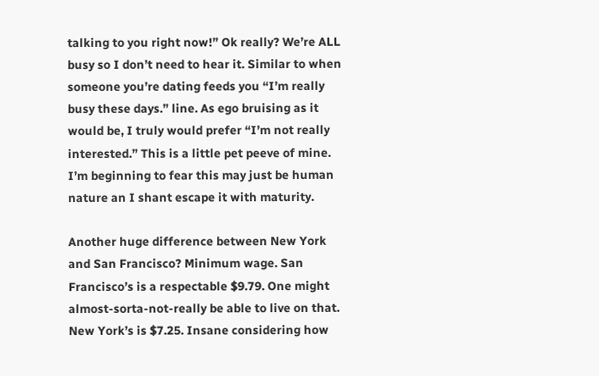talking to you right now!” Ok really? We’re ALL busy so I don’t need to hear it. Similar to when someone you’re dating feeds you “I’m really busy these days.” line. As ego bruising as it would be, I truly would prefer “I’m not really interested.” This is a little pet peeve of mine. I’m beginning to fear this may just be human nature an I shant escape it with maturity.

Another huge difference between New York and San Francisco? Minimum wage. San Francisco’s is a respectable $9.79. One might almost-sorta-not-really be able to live on that. New York’s is $7.25. Insane considering how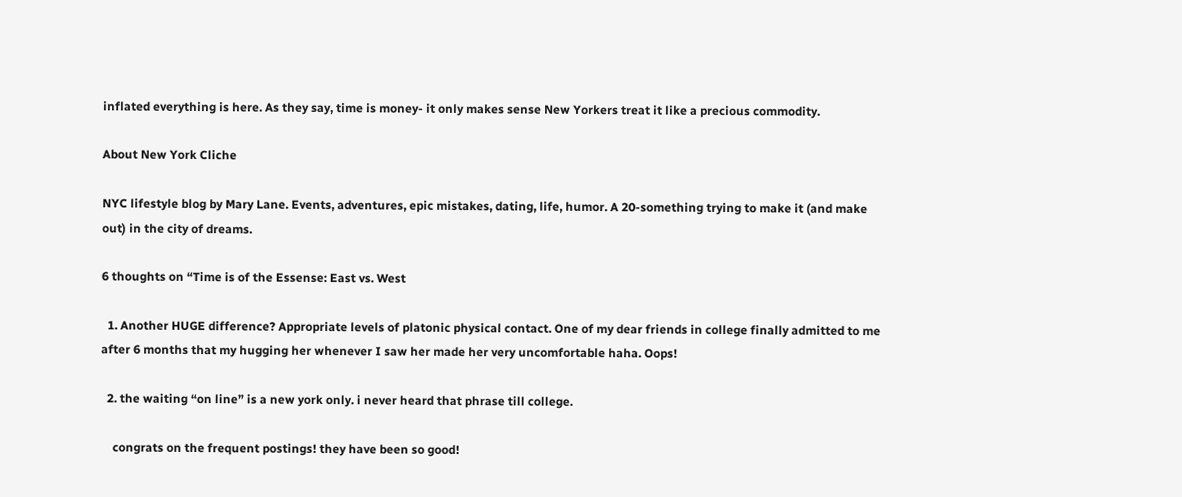inflated everything is here. As they say, time is money- it only makes sense New Yorkers treat it like a precious commodity.

About New York Cliche

NYC lifestyle blog by Mary Lane. Events, adventures, epic mistakes, dating, life, humor. A 20-something trying to make it (and make out) in the city of dreams.

6 thoughts on “Time is of the Essense: East vs. West

  1. Another HUGE difference? Appropriate levels of platonic physical contact. One of my dear friends in college finally admitted to me after 6 months that my hugging her whenever I saw her made her very uncomfortable haha. Oops!

  2. the waiting “on line” is a new york only. i never heard that phrase till college.

    congrats on the frequent postings! they have been so good!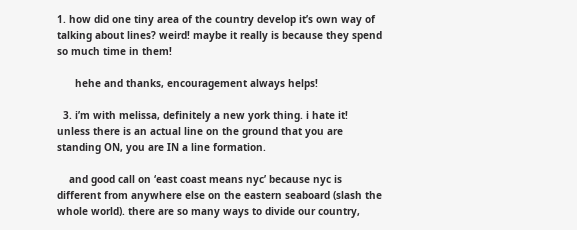1. how did one tiny area of the country develop it’s own way of talking about lines? weird! maybe it really is because they spend so much time in them!

      hehe and thanks, encouragement always helps!

  3. i’m with melissa, definitely a new york thing. i hate it! unless there is an actual line on the ground that you are standing ON, you are IN a line formation.

    and good call on ‘east coast means nyc’ because nyc is different from anywhere else on the eastern seaboard (slash the whole world). there are so many ways to divide our country,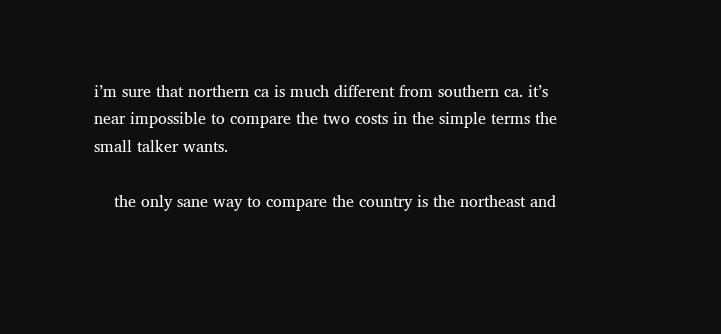i’m sure that northern ca is much different from southern ca. it’s near impossible to compare the two costs in the simple terms the small talker wants.

    the only sane way to compare the country is the northeast and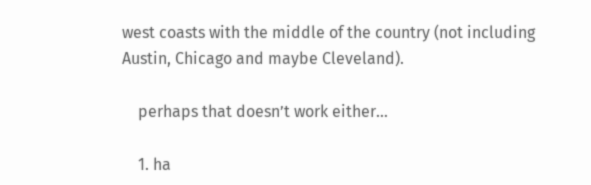west coasts with the middle of the country (not including Austin, Chicago and maybe Cleveland).

    perhaps that doesn’t work either…

    1. ha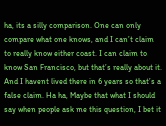ha, its a silly comparison. One can only compare what one knows, and I can’t claim to really know either coast. I can claim to know San Francisco, but that’s really about it. And I havent lived there in 6 years so that’s a false claim. Ha ha, Maybe that what I should say when people ask me this question, I bet it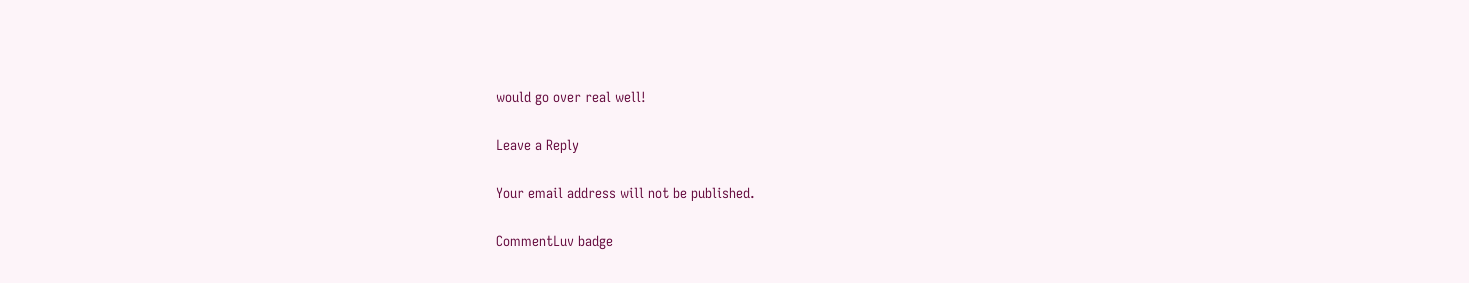would go over real well!

Leave a Reply

Your email address will not be published.

CommentLuv badge